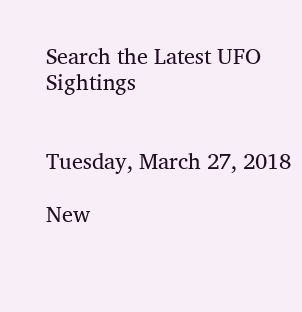Search the Latest UFO Sightings


Tuesday, March 27, 2018

New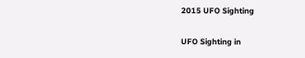2015 UFO Sighting

UFO Sighting in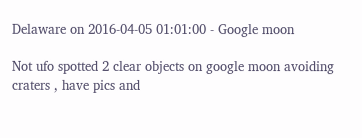Delaware on 2016-04-05 01:01:00 - Google moon

Not ufo spotted 2 clear objects on google moon avoiding craters , have pics and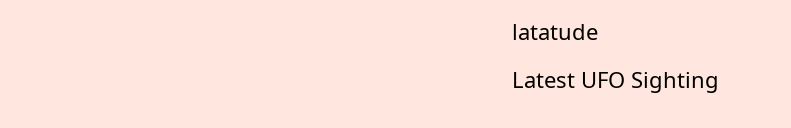latatude

Latest UFO Sighting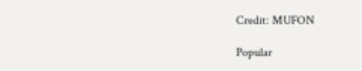Credit: MUFON

Popular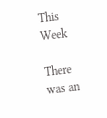This Week

There was an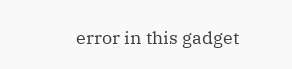error in this gadget